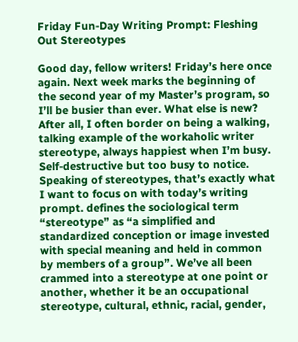Friday Fun-Day Writing Prompt: Fleshing Out Stereotypes

Good day, fellow writers! Friday’s here once again. Next week marks the beginning of the second year of my Master’s program, so I’ll be busier than ever. What else is new? After all, I often border on being a walking, talking example of the workaholic writer stereotype, always happiest when I’m busy. Self-destructive but too busy to notice. Speaking of stereotypes, that’s exactly what I want to focus on with today’s writing prompt. defines the sociological term “stereotype” as “a simplified and standardized conception or image invested with special meaning and held in common by members of a group”. We’ve all been crammed into a stereotype at one point or another, whether it be an occupational stereotype, cultural, ethnic, racial, gender,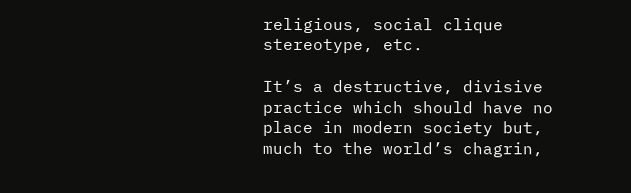religious, social clique stereotype, etc.

It’s a destructive, divisive practice which should have no place in modern society but, much to the world’s chagrin,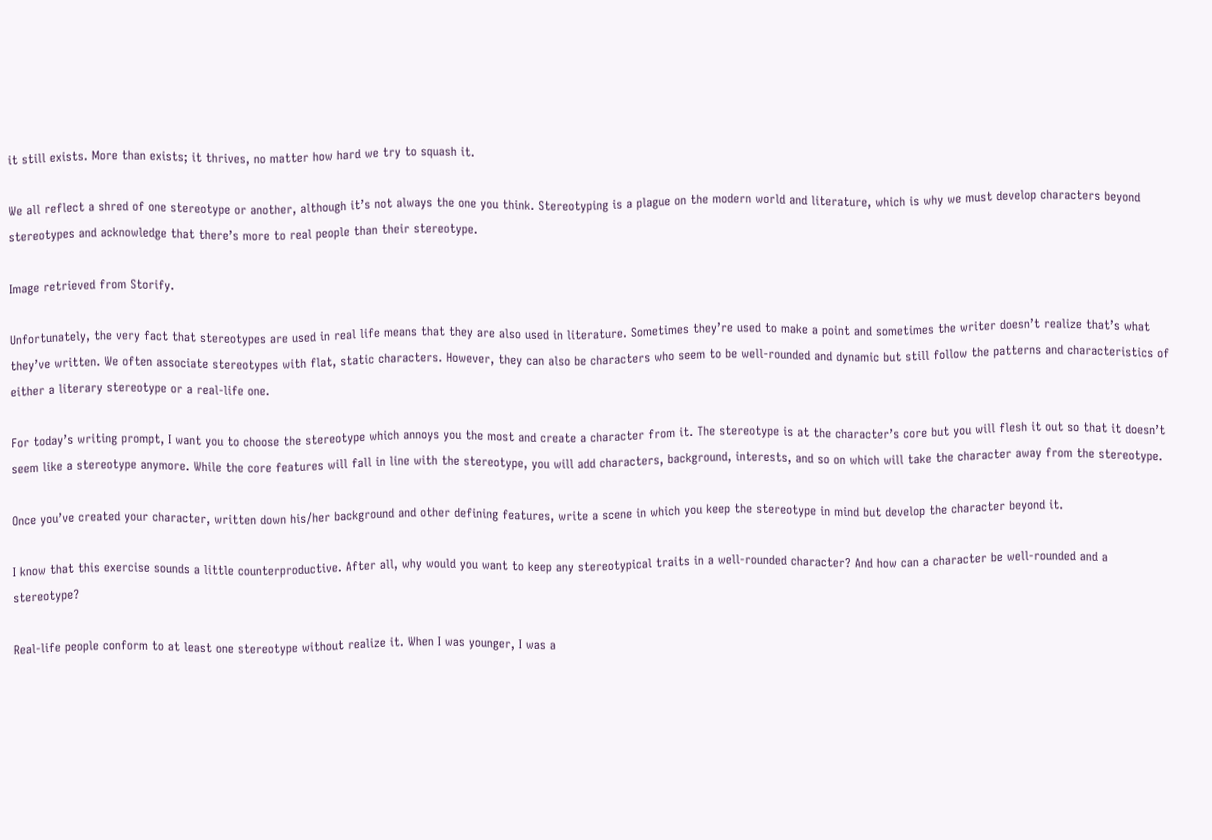it still exists. More than exists; it thrives, no matter how hard we try to squash it.

We all reflect a shred of one stereotype or another, although it’s not always the one you think. Stereotyping is a plague on the modern world and literature, which is why we must develop characters beyond stereotypes and acknowledge that there’s more to real people than their stereotype.

Image retrieved from Storify.

Unfortunately, the very fact that stereotypes are used in real life means that they are also used in literature. Sometimes they’re used to make a point and sometimes the writer doesn’t realize that’s what they’ve written. We often associate stereotypes with flat, static characters. However, they can also be characters who seem to be well-rounded and dynamic but still follow the patterns and characteristics of either a literary stereotype or a real-life one.

For today’s writing prompt, I want you to choose the stereotype which annoys you the most and create a character from it. The stereotype is at the character’s core but you will flesh it out so that it doesn’t seem like a stereotype anymore. While the core features will fall in line with the stereotype, you will add characters, background, interests, and so on which will take the character away from the stereotype.

Once you’ve created your character, written down his/her background and other defining features, write a scene in which you keep the stereotype in mind but develop the character beyond it.

I know that this exercise sounds a little counterproductive. After all, why would you want to keep any stereotypical traits in a well-rounded character? And how can a character be well-rounded and a stereotype?

Real-life people conform to at least one stereotype without realize it. When I was younger, I was a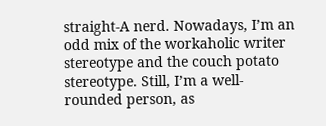straight-A nerd. Nowadays, I’m an odd mix of the workaholic writer stereotype and the couch potato stereotype. Still, I’m a well-rounded person, as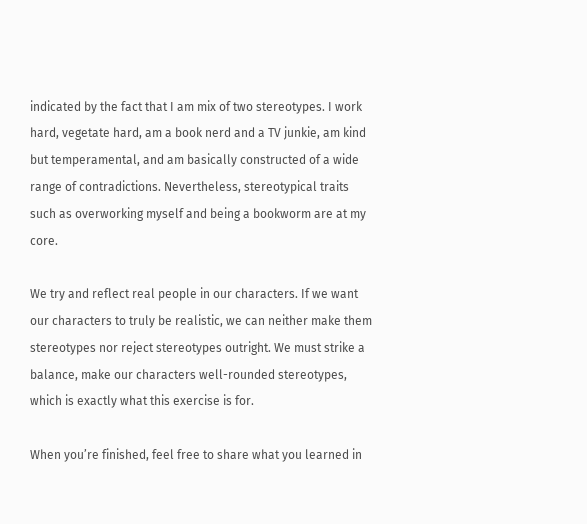indicated by the fact that I am mix of two stereotypes. I work hard, vegetate hard, am a book nerd and a TV junkie, am kind but temperamental, and am basically constructed of a wide range of contradictions. Nevertheless, stereotypical traits such as overworking myself and being a bookworm are at my core.

We try and reflect real people in our characters. If we want our characters to truly be realistic, we can neither make them stereotypes nor reject stereotypes outright. We must strike a balance, make our characters well-rounded stereotypes, which is exactly what this exercise is for.

When you’re finished, feel free to share what you learned in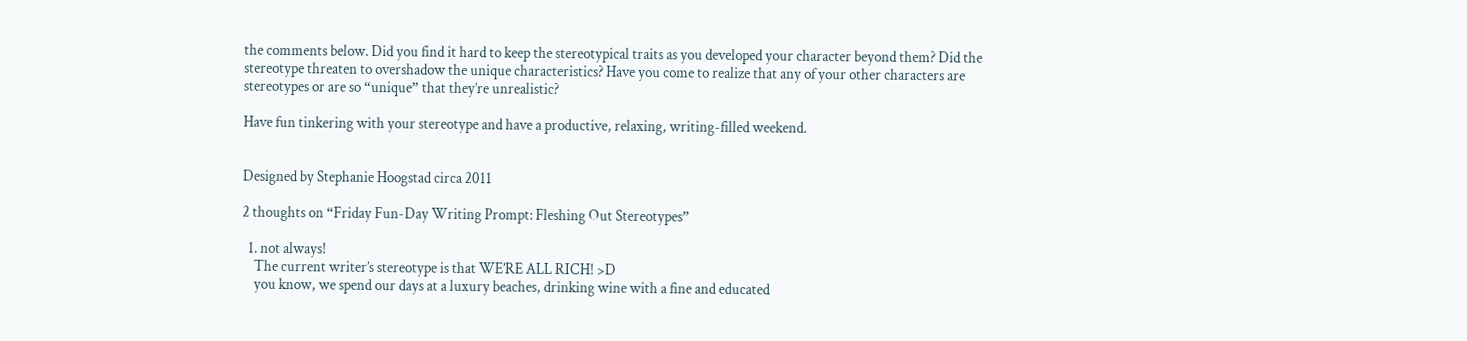the comments below. Did you find it hard to keep the stereotypical traits as you developed your character beyond them? Did the stereotype threaten to overshadow the unique characteristics? Have you come to realize that any of your other characters are stereotypes or are so “unique” that they’re unrealistic?

Have fun tinkering with your stereotype and have a productive, relaxing, writing-filled weekend.


Designed by Stephanie Hoogstad circa 2011

2 thoughts on “Friday Fun-Day Writing Prompt: Fleshing Out Stereotypes”

  1. not always!
    The current writer’s stereotype is that WE’RE ALL RICH! >D
    you know, we spend our days at a luxury beaches, drinking wine with a fine and educated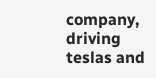company, driving teslas and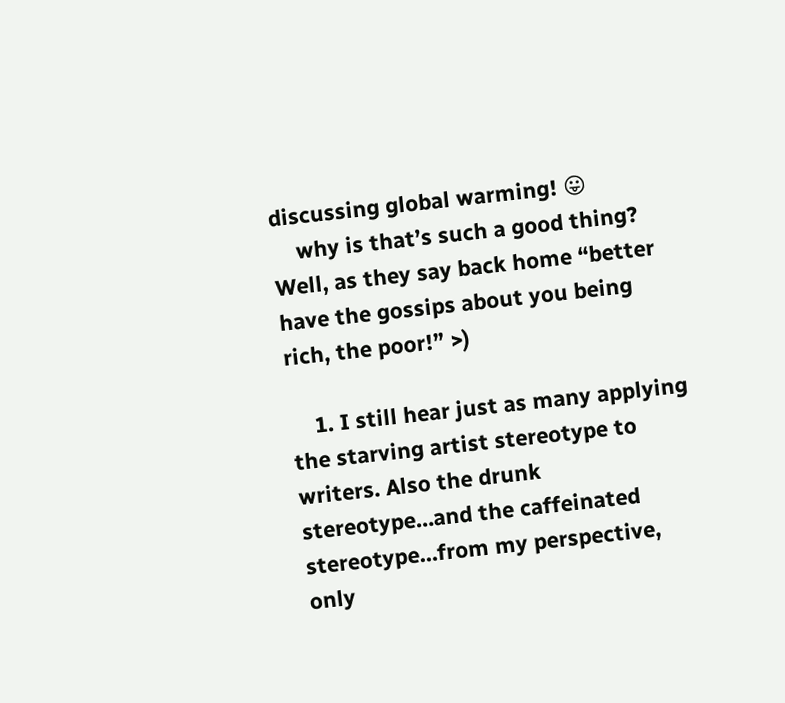discussing global warming! 😛
    why is that’s such a good thing? Well, as they say back home “better have the gossips about you being rich, the poor!” >)

    1. I still hear just as many applying the starving artist stereotype to writers. Also the drunk stereotype…and the caffeinated stereotype…from my perspective, only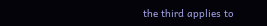the third applies to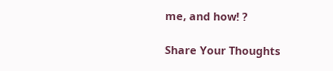me, and how! ?

Share Your Thoughts